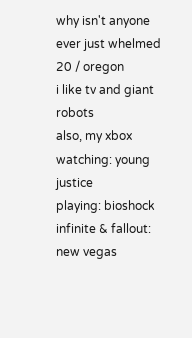why isn't anyone ever just whelmed
20 / oregon
i like tv and giant robots
also, my xbox
watching: young justice
playing: bioshock infinite & fallout: new vegas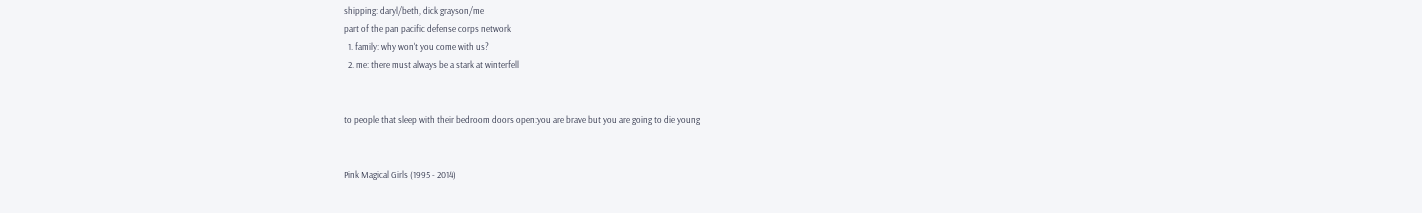shipping: daryl/beth, dick grayson/me
part of the pan pacific defense corps network
  1. family: why won't you come with us?
  2. me: there must always be a stark at winterfell


to people that sleep with their bedroom doors open:you are brave but you are going to die young


Pink Magical Girls (1995 - 2014)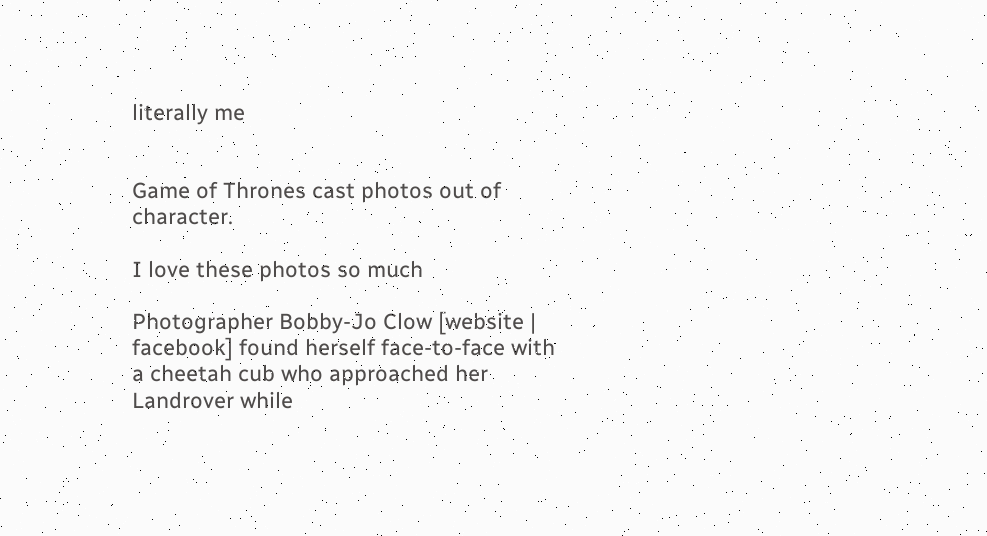literally me


Game of Thrones cast photos out of character.

I love these photos so much

Photographer Bobby-Jo Clow [website | facebook] found herself face-to-face with a cheetah cub who approached her Landrover while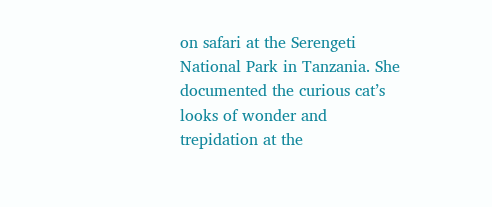on safari at the Serengeti National Park in Tanzania. She documented the curious cat’s looks of wonder and trepidation at the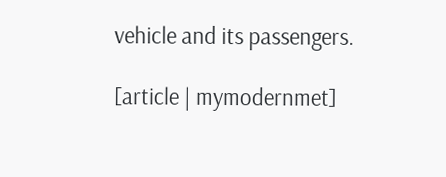vehicle and its passengers.

[article | mymodernmet]